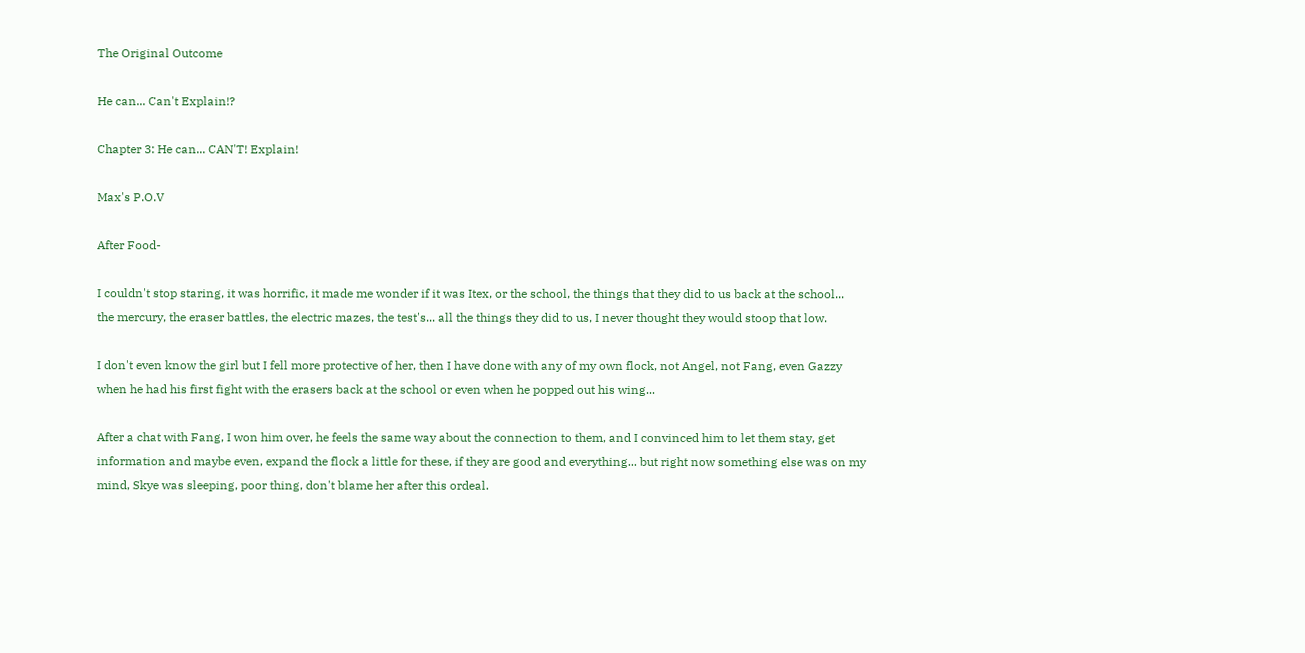The Original Outcome

He can... Can't Explain!?

Chapter 3: He can... CAN'T! Explain!

Max's P.O.V

After Food-

I couldn't stop staring, it was horrific, it made me wonder if it was Itex, or the school, the things that they did to us back at the school...
the mercury, the eraser battles, the electric mazes, the test's... all the things they did to us, I never thought they would stoop that low.

I don't even know the girl but I fell more protective of her, then I have done with any of my own flock, not Angel, not Fang, even Gazzy
when he had his first fight with the erasers back at the school or even when he popped out his wing...

After a chat with Fang, I won him over, he feels the same way about the connection to them, and I convinced him to let them stay, get information and maybe even, expand the flock a little for these, if they are good and everything... but right now something else was on my mind, Skye was sleeping, poor thing, don't blame her after this ordeal.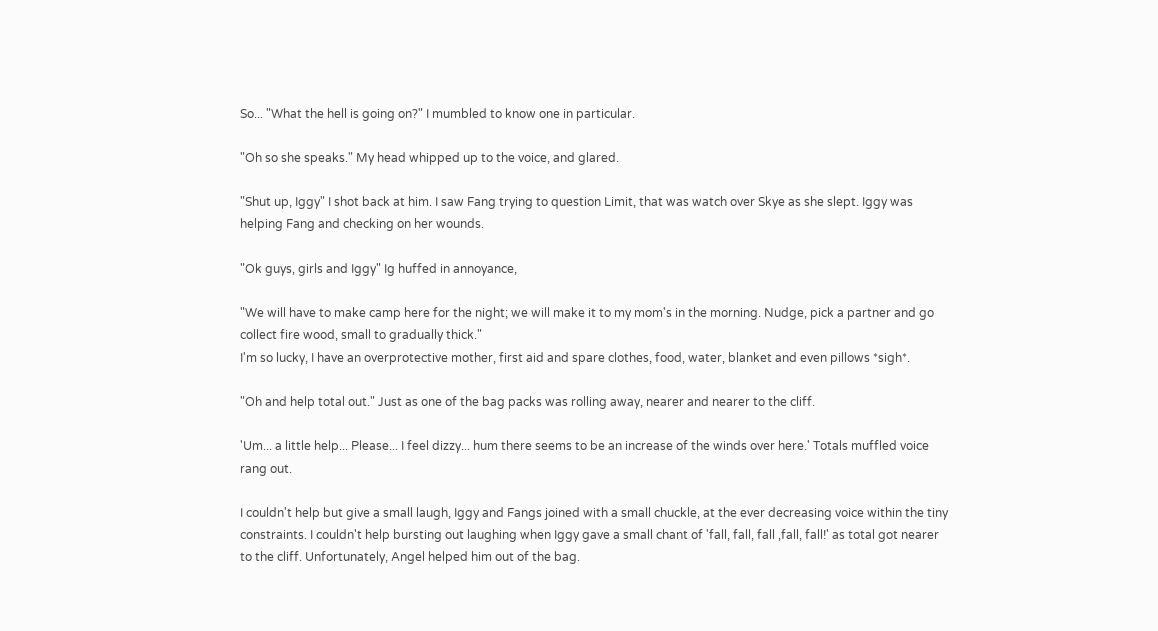So... "What the hell is going on?" I mumbled to know one in particular.

"Oh so she speaks." My head whipped up to the voice, and glared.

"Shut up, Iggy" I shot back at him. I saw Fang trying to question Limit, that was watch over Skye as she slept. Iggy was helping Fang and checking on her wounds.

"Ok guys, girls and Iggy" Ig huffed in annoyance,

"We will have to make camp here for the night; we will make it to my mom's in the morning. Nudge, pick a partner and go collect fire wood, small to gradually thick."
I'm so lucky, I have an overprotective mother, first aid and spare clothes, food, water, blanket and even pillows *sigh*.

"Oh and help total out." Just as one of the bag packs was rolling away, nearer and nearer to the cliff.

'Um... a little help... Please... I feel dizzy... hum there seems to be an increase of the winds over here.' Totals muffled voice rang out.

I couldn't help but give a small laugh, Iggy and Fangs joined with a small chuckle, at the ever decreasing voice within the tiny constraints. I couldn't help bursting out laughing when Iggy gave a small chant of 'fall, fall, fall ,fall, fall!' as total got nearer to the cliff. Unfortunately, Angel helped him out of the bag.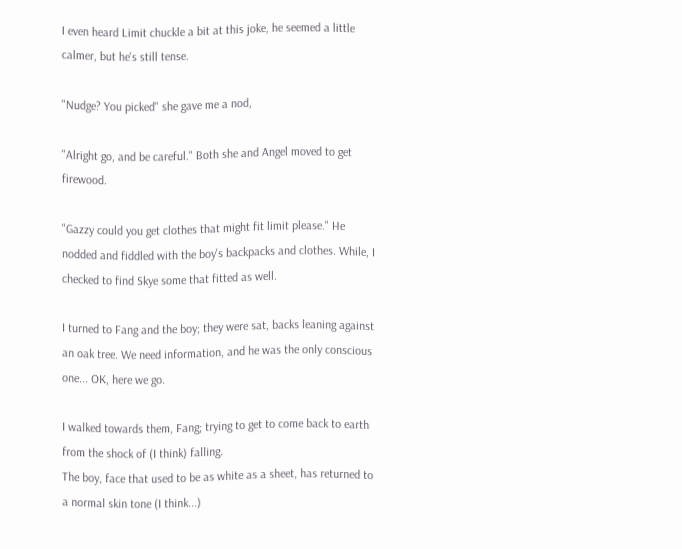I even heard Limit chuckle a bit at this joke, he seemed a little calmer, but he's still tense.

"Nudge? You picked" she gave me a nod,

"Alright go, and be careful." Both she and Angel moved to get firewood.

"Gazzy could you get clothes that might fit limit please." He nodded and fiddled with the boy's backpacks and clothes. While, I checked to find Skye some that fitted as well.

I turned to Fang and the boy; they were sat, backs leaning against an oak tree. We need information, and he was the only conscious one... OK, here we go.

I walked towards them, Fang; trying to get to come back to earth from the shock of (I think) falling.
The boy, face that used to be as white as a sheet, has returned to a normal skin tone (I think...)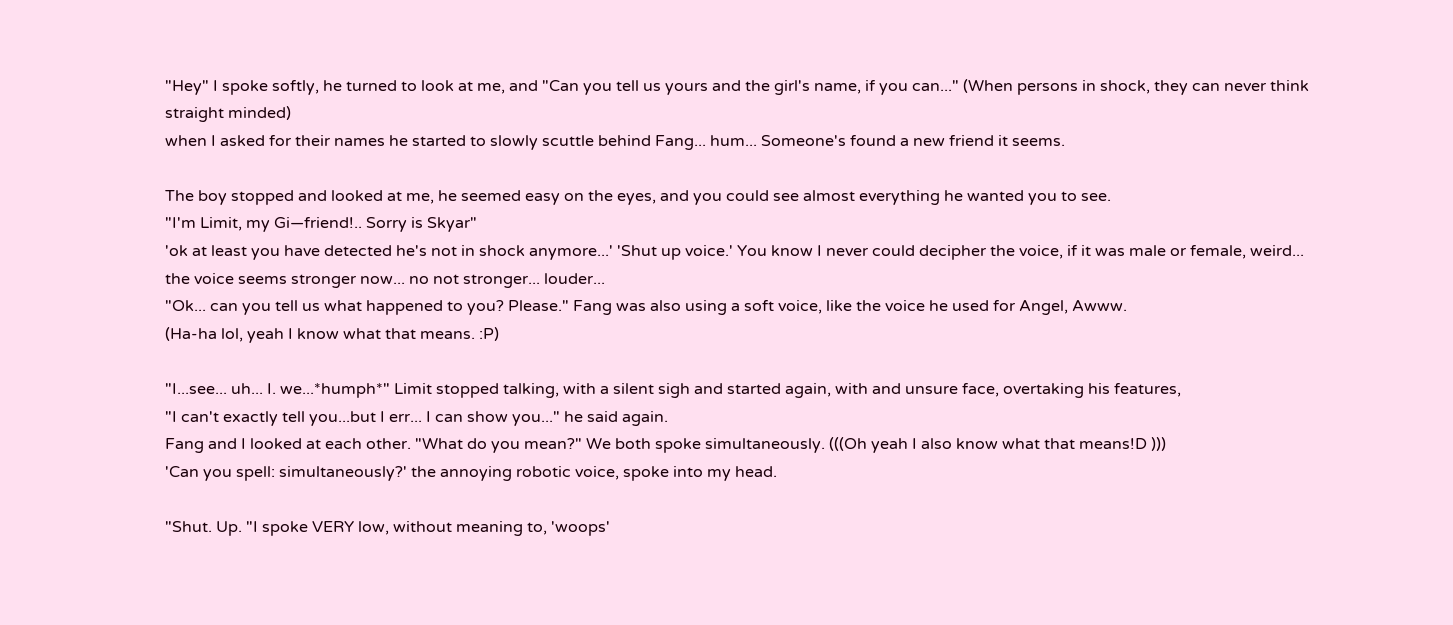"Hey" I spoke softly, he turned to look at me, and "Can you tell us yours and the girl's name, if you can..." (When persons in shock, they can never think straight minded)
when I asked for their names he started to slowly scuttle behind Fang... hum... Someone's found a new friend it seems.

The boy stopped and looked at me, he seemed easy on the eyes, and you could see almost everything he wanted you to see.
"I'm Limit, my Gi—friend!.. Sorry is Skyar"
'ok at least you have detected he's not in shock anymore...' 'Shut up voice.' You know I never could decipher the voice, if it was male or female, weird...
the voice seems stronger now... no not stronger... louder...
"Ok... can you tell us what happened to you? Please." Fang was also using a soft voice, like the voice he used for Angel, Awww.
(Ha-ha lol, yeah I know what that means. :P)

"I...see... uh... I. we...*humph*" Limit stopped talking, with a silent sigh and started again, with and unsure face, overtaking his features,
"I can't exactly tell you...but I err... I can show you..." he said again.
Fang and I looked at each other. "What do you mean?" We both spoke simultaneously. (((Oh yeah I also know what that means!D )))
'Can you spell: simultaneously?' the annoying robotic voice, spoke into my head.

"Shut. Up. "I spoke VERY low, without meaning to, 'woops'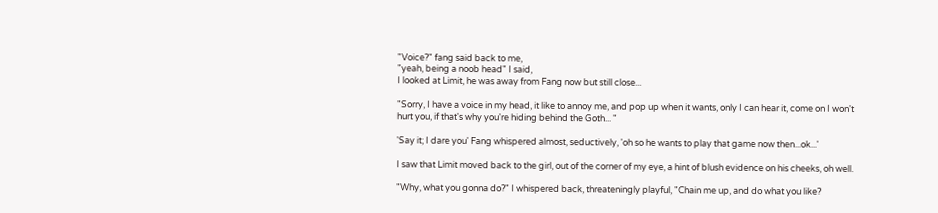"Voice?" fang said back to me,
"yeah, being a noob head" I said,
I looked at Limit, he was away from Fang now but still close...

"Sorry, I have a voice in my head, it like to annoy me, and pop up when it wants, only I can hear it, come on I won't hurt you, if that's why you're hiding behind the Goth... "

'Say it; I dare you' Fang whispered almost, seductively, 'oh so he wants to play that game now then...ok...'

I saw that Limit moved back to the girl, out of the corner of my eye, a hint of blush evidence on his cheeks, oh well.

"Why, what you gonna do?" I whispered back, threateningly playful, "Chain me up, and do what you like?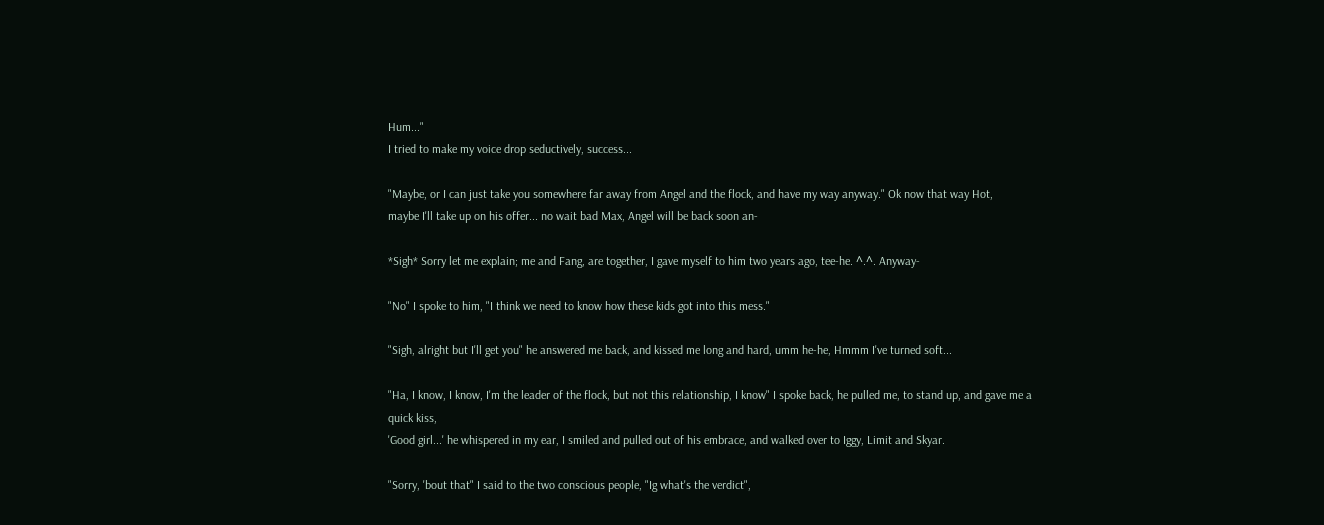Hum..."
I tried to make my voice drop seductively, success...

"Maybe, or I can just take you somewhere far away from Angel and the flock, and have my way anyway." Ok now that way Hot,
maybe I'll take up on his offer... no wait bad Max, Angel will be back soon an-

*Sigh* Sorry let me explain; me and Fang, are together, I gave myself to him two years ago, tee-he. ^.^. Anyway-

"No" I spoke to him, "I think we need to know how these kids got into this mess."

"Sigh, alright but I'll get you" he answered me back, and kissed me long and hard, umm he-he, Hmmm I've turned soft...

"Ha, I know, I know, I'm the leader of the flock, but not this relationship, I know" I spoke back, he pulled me, to stand up, and gave me a quick kiss,
'Good girl...' he whispered in my ear, I smiled and pulled out of his embrace, and walked over to Iggy, Limit and Skyar.

"Sorry, 'bout that" I said to the two conscious people, "Ig what's the verdict",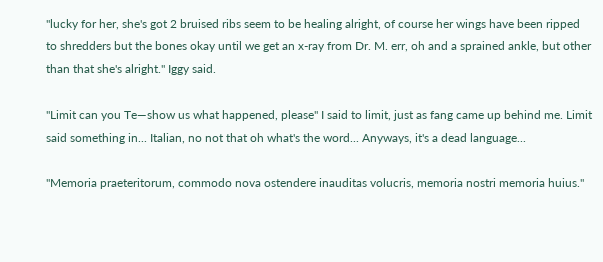"lucky for her, she's got 2 bruised ribs seem to be healing alright, of course her wings have been ripped to shredders but the bones okay until we get an x-ray from Dr. M. err, oh and a sprained ankle, but other than that she's alright." Iggy said.

"Limit can you Te—show us what happened, please" I said to limit, just as fang came up behind me. Limit said something in... Italian, no not that oh what's the word... Anyways, it's a dead language...

"Memoria praeteritorum, commodo nova ostendere inauditas volucris, memoria nostri memoria huius."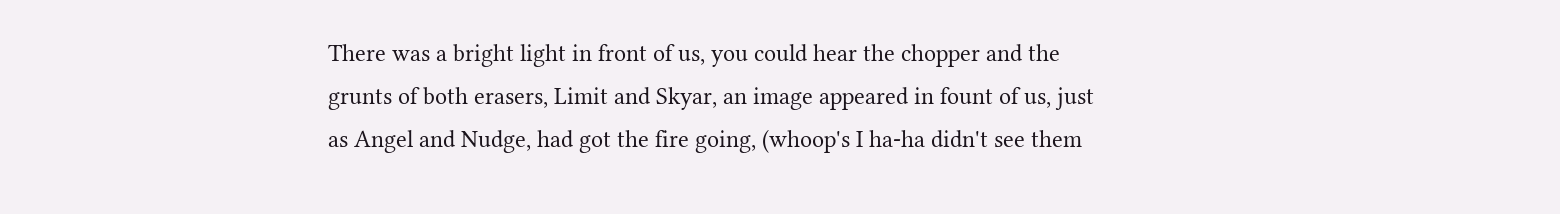There was a bright light in front of us, you could hear the chopper and the grunts of both erasers, Limit and Skyar, an image appeared in fount of us, just as Angel and Nudge, had got the fire going, (whoop's I ha-ha didn't see them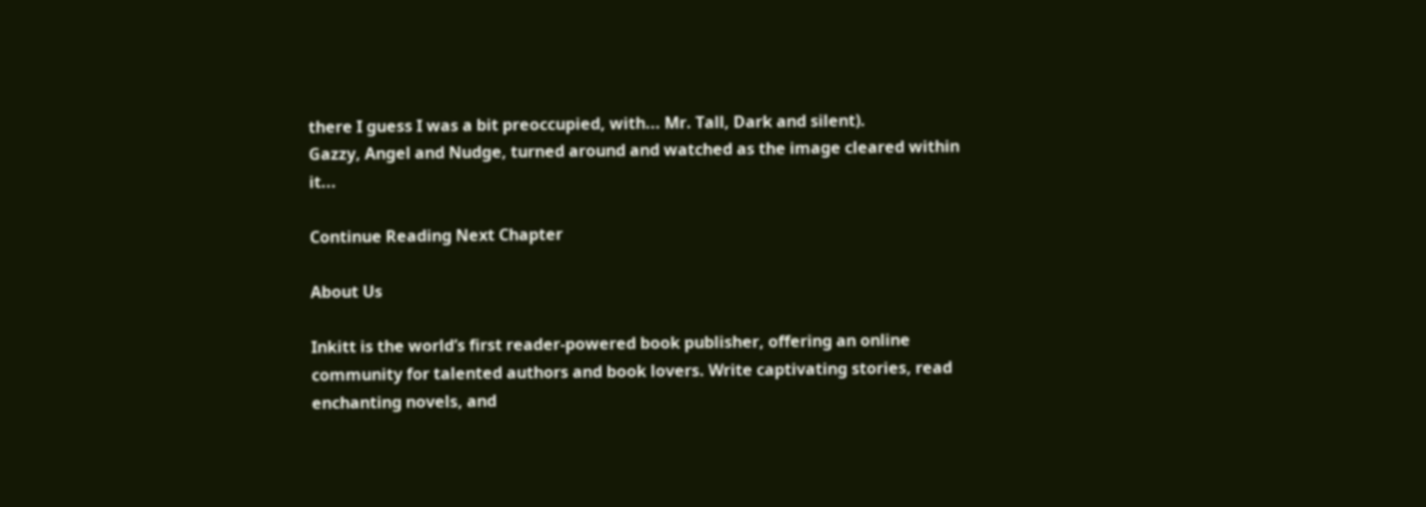there I guess I was a bit preoccupied, with... Mr. Tall, Dark and silent).
Gazzy, Angel and Nudge, turned around and watched as the image cleared within it...

Continue Reading Next Chapter

About Us

Inkitt is the world’s first reader-powered book publisher, offering an online community for talented authors and book lovers. Write captivating stories, read enchanting novels, and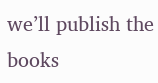we’ll publish the books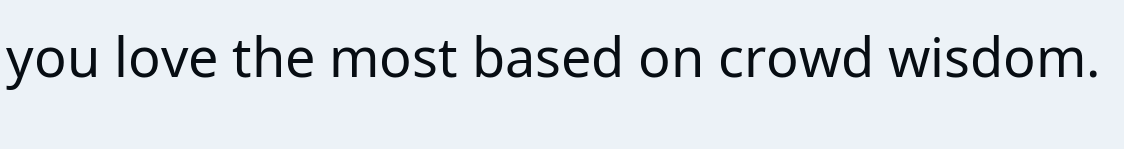you love the most based on crowd wisdom.